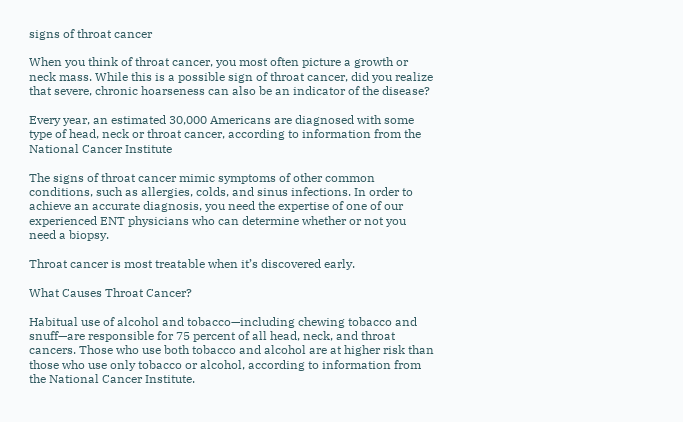signs of throat cancer

When you think of throat cancer, you most often picture a growth or neck mass. While this is a possible sign of throat cancer, did you realize that severe, chronic hoarseness can also be an indicator of the disease?

Every year, an estimated 30,000 Americans are diagnosed with some type of head, neck or throat cancer, according to information from the National Cancer Institute

The signs of throat cancer mimic symptoms of other common conditions, such as allergies, colds, and sinus infections. In order to achieve an accurate diagnosis, you need the expertise of one of our experienced ENT physicians who can determine whether or not you need a biopsy.

Throat cancer is most treatable when it’s discovered early.

What Causes Throat Cancer?

Habitual use of alcohol and tobacco—including chewing tobacco and snuff—are responsible for 75 percent of all head, neck, and throat cancers. Those who use both tobacco and alcohol are at higher risk than those who use only tobacco or alcohol, according to information from the National Cancer Institute.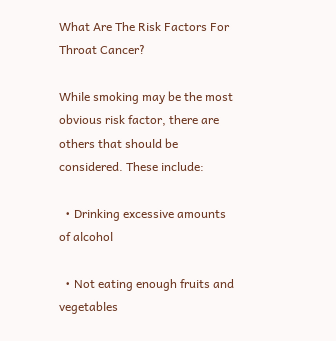What Are The Risk Factors For Throat Cancer?

While smoking may be the most obvious risk factor, there are others that should be considered. These include:

  • Drinking excessive amounts of alcohol

  • Not eating enough fruits and vegetables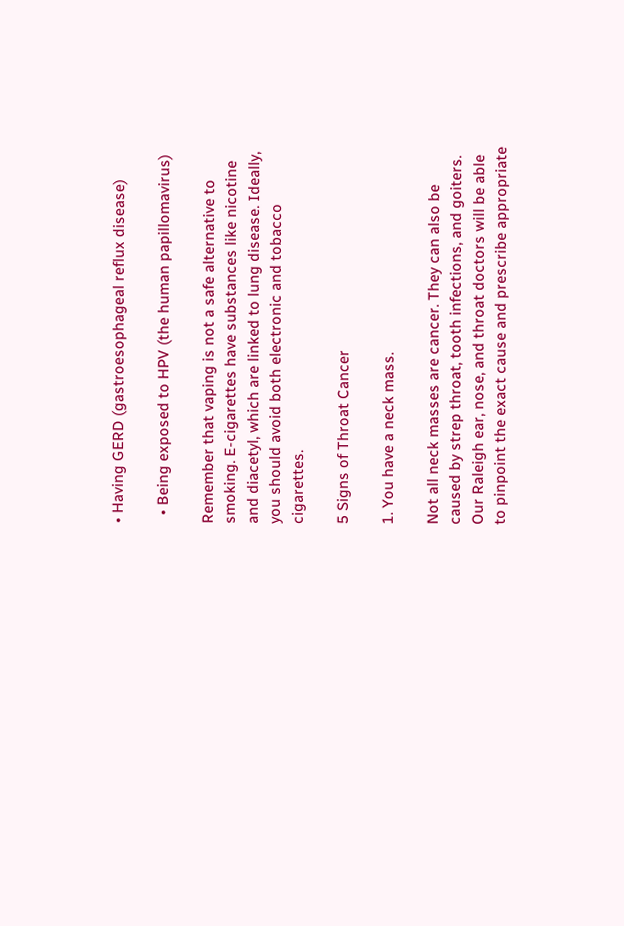• Having GERD (gastroesophageal reflux disease)

  • Being exposed to HPV (the human papillomavirus)

Remember that vaping is not a safe alternative to smoking. E-cigarettes have substances like nicotine and diacetyl, which are linked to lung disease. Ideally, you should avoid both electronic and tobacco cigarettes.

5 Signs of Throat Cancer

1. You have a neck mass.

Not all neck masses are cancer. They can also be caused by strep throat, tooth infections, and goiters. Our Raleigh ear, nose, and throat doctors will be able to pinpoint the exact cause and prescribe appropriate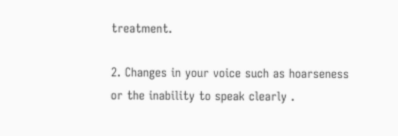treatment.

2. Changes in your voice such as hoarseness or the inability to speak clearly .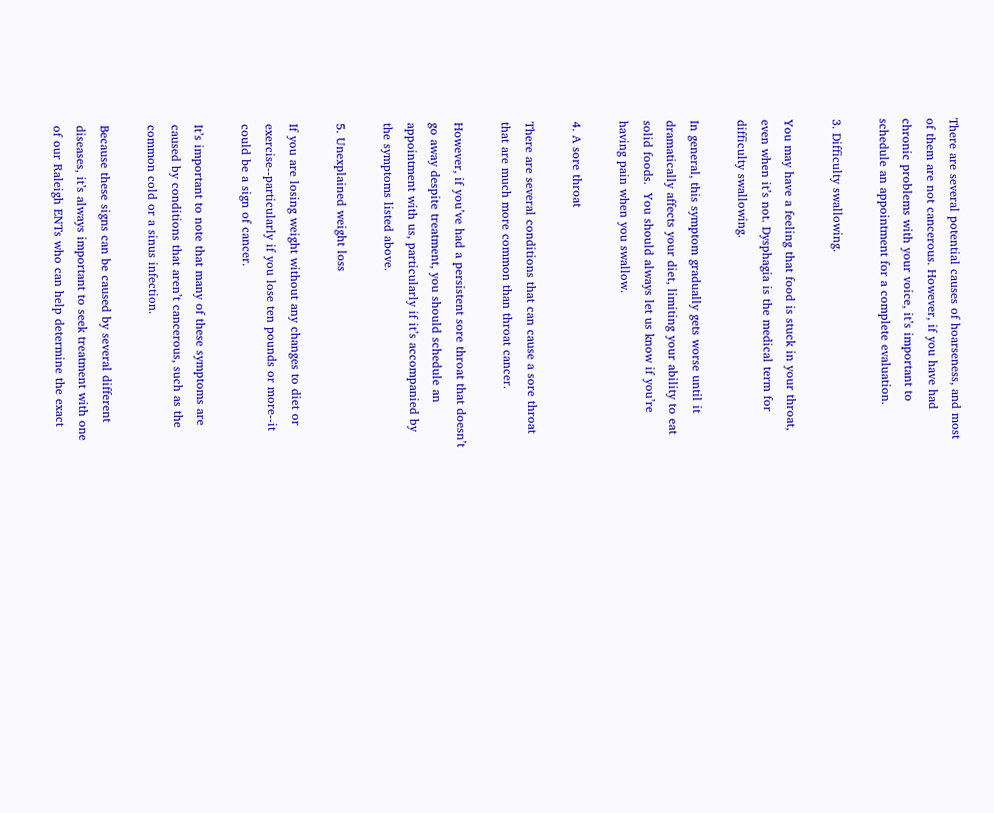There are several potential causes of hoarseness, and most of them are not cancerous. However, if you have had chronic problems with your voice, it’s important to schedule an appointment for a complete evaluation.

3. Difficulty swallowing.

You may have a feeling that food is stuck in your throat, even when it’s not. Dysphagia is the medical term for difficulty swallowing.

In general, this symptom gradually gets worse until it dramatically affects your diet, limiting your ability to eat solid foods.  You should always let us know if you’re having pain when you swallow.

4. A sore throat

There are several conditions that can cause a sore throat that are much more common than throat cancer.

However, if you’ve had a persistent sore throat that doesn’t go away despite treatment, you should schedule an appointment with us, particularly if it’s accompanied by the symptoms listed above.

5. Unexplained weight loss

If you are losing weight without any changes to diet or exercise--particularly if you lose ten pounds or more--it could be a sign of cancer.

It’s important to note that many of these symptoms are caused by conditions that aren’t cancerous, such as the common cold or a sinus infection.

Because these signs can be caused by several different diseases, it’s always important to seek treatment with one of our Raleigh ENTs who can help determine the exact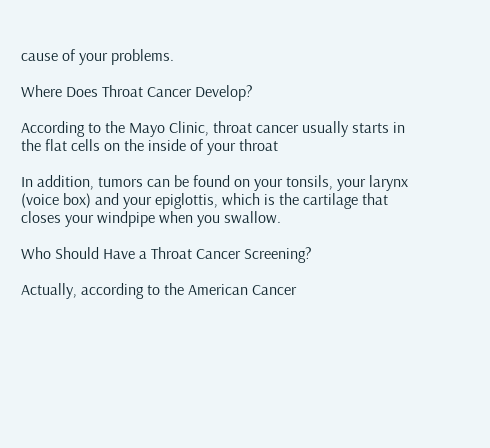cause of your problems.

Where Does Throat Cancer Develop?

According to the Mayo Clinic, throat cancer usually starts in the flat cells on the inside of your throat

In addition, tumors can be found on your tonsils, your larynx (voice box) and your epiglottis, which is the cartilage that closes your windpipe when you swallow.

Who Should Have a Throat Cancer Screening?

Actually, according to the American Cancer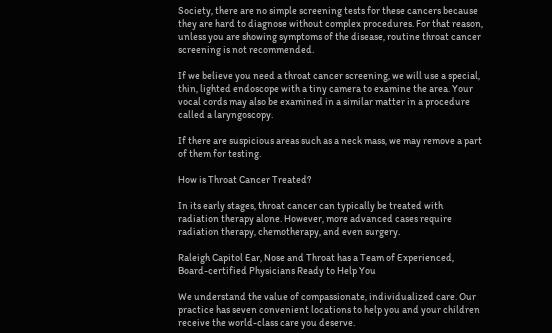Society, there are no simple screening tests for these cancers because they are hard to diagnose without complex procedures. For that reason, unless you are showing symptoms of the disease, routine throat cancer screening is not recommended.

If we believe you need a throat cancer screening, we will use a special, thin, lighted endoscope with a tiny camera to examine the area. Your vocal cords may also be examined in a similar matter in a procedure called a laryngoscopy.

If there are suspicious areas such as a neck mass, we may remove a part of them for testing.

How is Throat Cancer Treated?

In its early stages, throat cancer can typically be treated with radiation therapy alone. However, more advanced cases require radiation therapy, chemotherapy, and even surgery.

Raleigh Capitol Ear, Nose and Throat has a Team of Experienced, Board-certified Physicians Ready to Help You

We understand the value of compassionate, individualized care. Our practice has seven convenient locations to help you and your children receive the world-class care you deserve.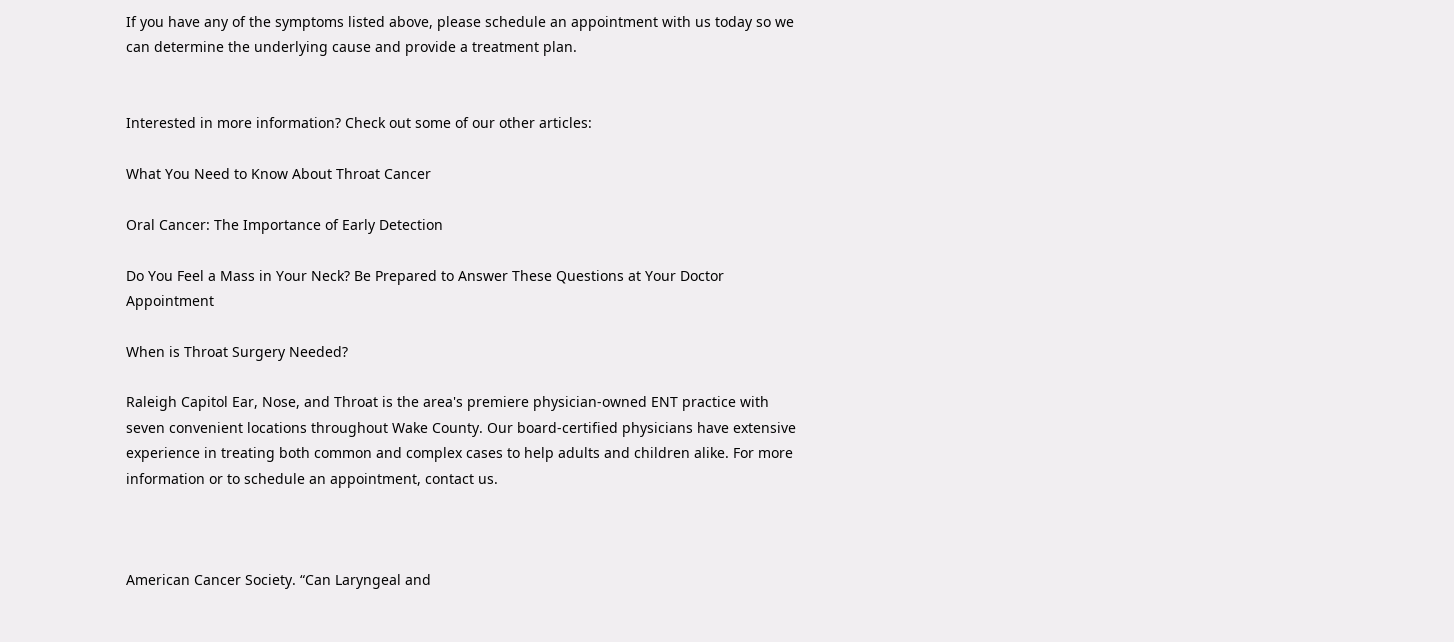If you have any of the symptoms listed above, please schedule an appointment with us today so we can determine the underlying cause and provide a treatment plan.


Interested in more information? Check out some of our other articles:

What You Need to Know About Throat Cancer

Oral Cancer: The Importance of Early Detection

Do You Feel a Mass in Your Neck? Be Prepared to Answer These Questions at Your Doctor Appointment

When is Throat Surgery Needed?

Raleigh Capitol Ear, Nose, and Throat is the area's premiere physician-owned ENT practice with seven convenient locations throughout Wake County. Our board-certified physicians have extensive experience in treating both common and complex cases to help adults and children alike. For more information or to schedule an appointment, contact us.



American Cancer Society. “Can Laryngeal and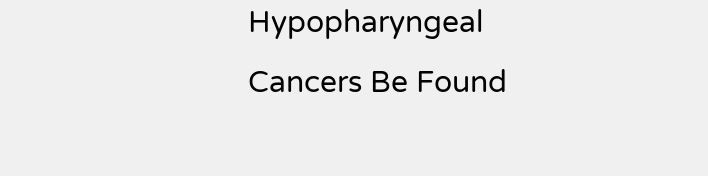Hypopharyngeal Cancers Be Found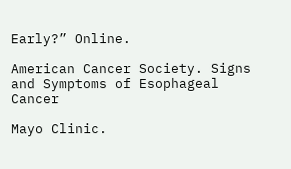Early?” Online.

American Cancer Society. Signs and Symptoms of Esophageal Cancer

Mayo Clinic.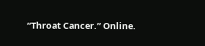“Throat Cancer.” Online.